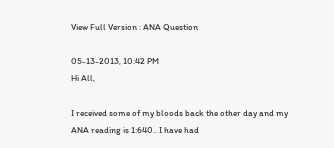View Full Version : ANA Question

05-13-2013, 10:42 PM
Hi All,

I received some of my bloods back the other day and my ANA reading is 1:640.. I have had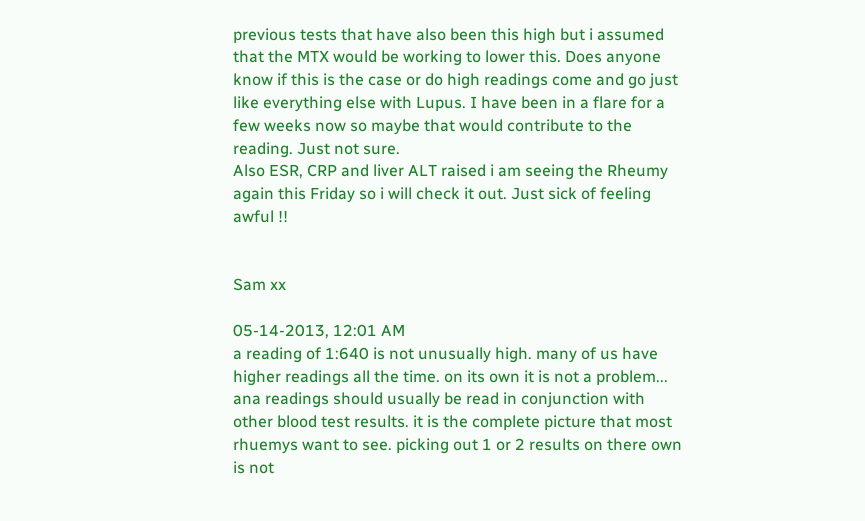previous tests that have also been this high but i assumed that the MTX would be working to lower this. Does anyone know if this is the case or do high readings come and go just like everything else with Lupus. I have been in a flare for a few weeks now so maybe that would contribute to the reading. Just not sure.
Also ESR, CRP and liver ALT raised i am seeing the Rheumy again this Friday so i will check it out. Just sick of feeling awful !!


Sam xx

05-14-2013, 12:01 AM
a reading of 1:640 is not unusually high. many of us have higher readings all the time. on its own it is not a problem... ana readings should usually be read in conjunction with other blood test results. it is the complete picture that most rhuemys want to see. picking out 1 or 2 results on there own is not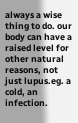always a wise thing to do. our body can have a raised level for other natural reasons, not just lupus.eg. a cold, an infection.